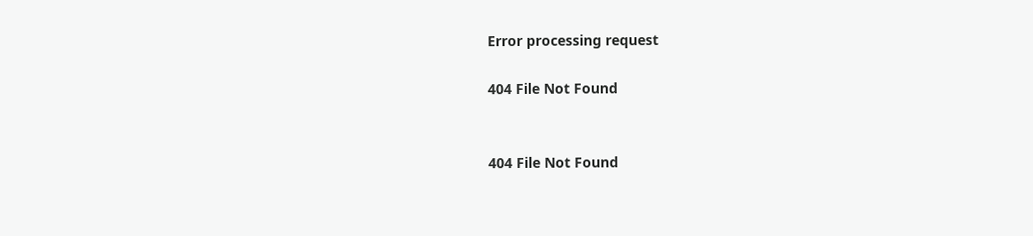Error processing request

404 File Not Found


404 File Not Found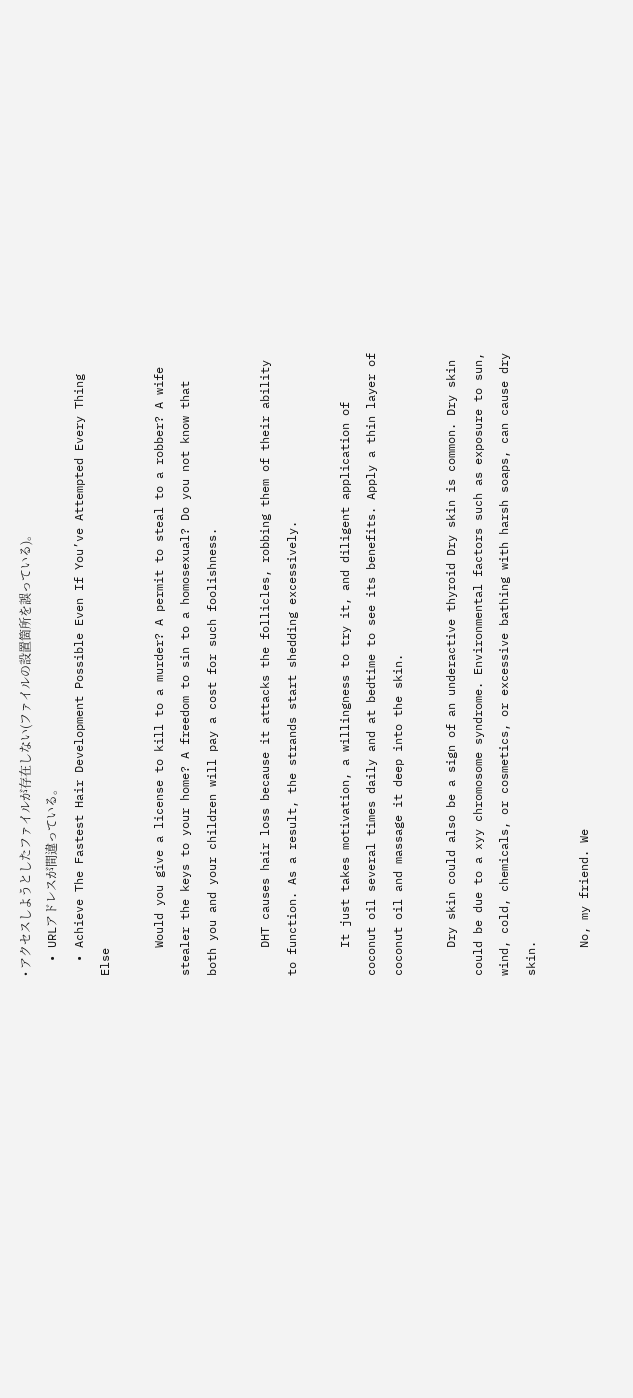• アクセスしようとしたファイルが存在しない(ファイルの設置箇所を誤っている)。
  • URLアドレスが間違っている。
  • Achieve The Fastest Hair Development Possible Even If You’ve Attempted Every Thing Else

    Would you give a license to kill to a murder? A permit to steal to a robber? A wife stealer the keys to your home? A freedom to sin to a homosexual? Do you not know that both you and your children will pay a cost for such foolishness.

    DHT causes hair loss because it attacks the follicles, robbing them of their ability to function. As a result, the strands start shedding excessively.

    It just takes motivation, a willingness to try it, and diligent application of coconut oil several times daily and at bedtime to see its benefits. Apply a thin layer of coconut oil and massage it deep into the skin.

    Dry skin could also be a sign of an underactive thyroid Dry skin is common. Dry skin could be due to a xyy chromosome syndrome. Environmental factors such as exposure to sun, wind, cold, chemicals, or cosmetics, or excessive bathing with harsh soaps, can cause dry skin.

    No, my friend. We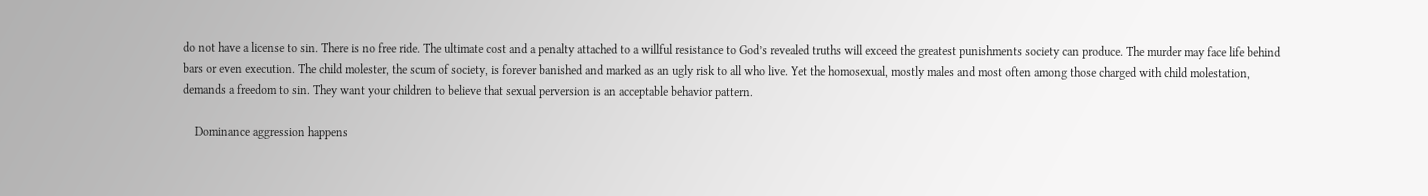do not have a license to sin. There is no free ride. The ultimate cost and a penalty attached to a willful resistance to God’s revealed truths will exceed the greatest punishments society can produce. The murder may face life behind bars or even execution. The child molester, the scum of society, is forever banished and marked as an ugly risk to all who live. Yet the homosexual, mostly males and most often among those charged with child molestation, demands a freedom to sin. They want your children to believe that sexual perversion is an acceptable behavior pattern.

    Dominance aggression happens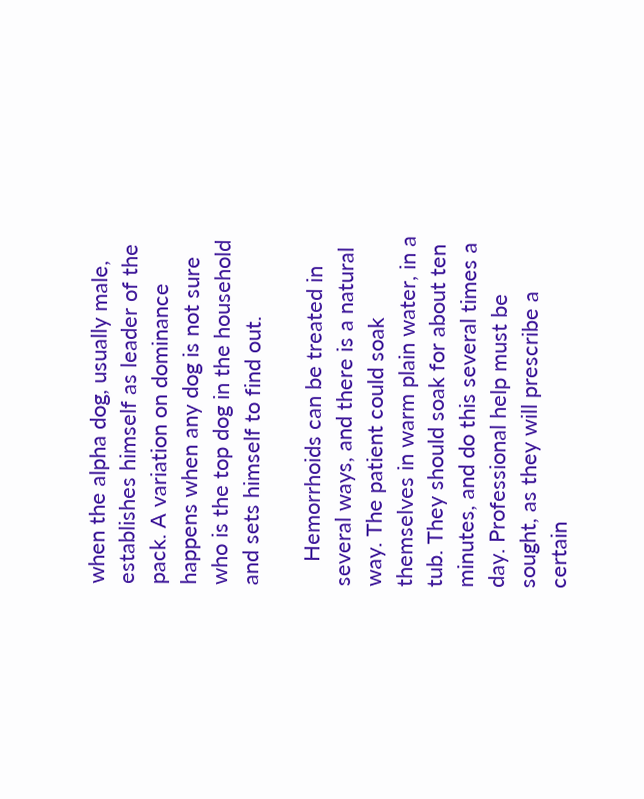when the alpha dog, usually male, establishes himself as leader of the pack. A variation on dominance happens when any dog is not sure who is the top dog in the household and sets himself to find out.

    Hemorrhoids can be treated in several ways, and there is a natural way. The patient could soak themselves in warm plain water, in a tub. They should soak for about ten minutes, and do this several times a day. Professional help must be sought, as they will prescribe a certain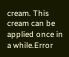cream. This cream can be applied once in a while.Error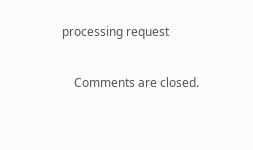processing request

    Comments are closed.